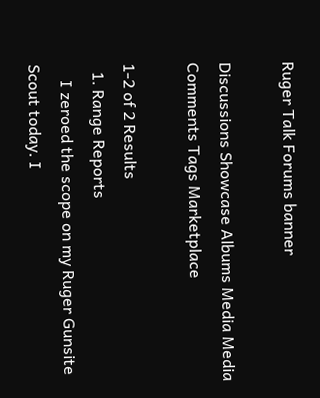Ruger Talk Forums banner

Discussions Showcase Albums Media Media Comments Tags Marketplace

1-2 of 2 Results
  1. Range Reports
    I zeroed the scope on my Ruger Gunsite Scout today. I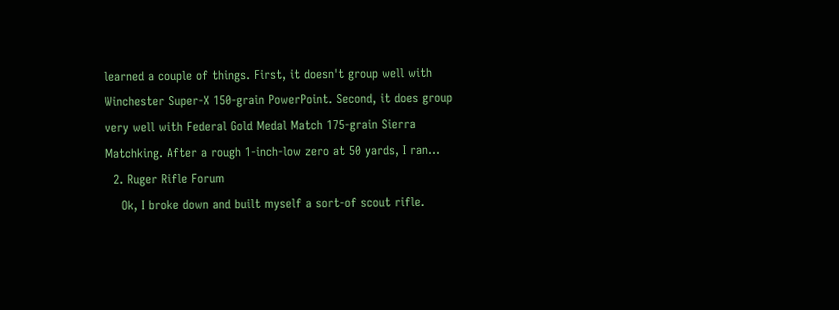learned a couple of things. First, it doesn't group well with Winchester Super-X 150-grain PowerPoint. Second, it does group very well with Federal Gold Medal Match 175-grain Sierra Matchking. After a rough 1-inch-low zero at 50 yards, I ran...
  2. Ruger Rifle Forum
    Ok, I broke down and built myself a sort-of scout rifle.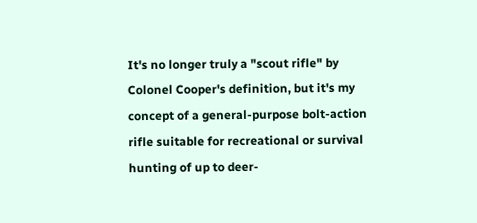It's no longer truly a "scout rifle" by Colonel Cooper's definition, but it's my concept of a general-purpose bolt-action rifle suitable for recreational or survival hunting of up to deer-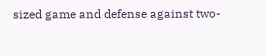sized game and defense against two-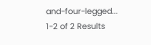and-four-legged...
1-2 of 2 Results